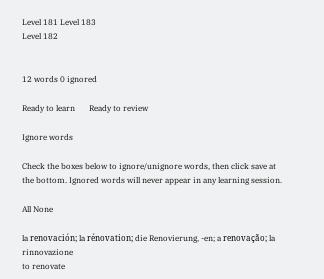Level 181 Level 183
Level 182


12 words 0 ignored

Ready to learn       Ready to review

Ignore words

Check the boxes below to ignore/unignore words, then click save at the bottom. Ignored words will never appear in any learning session.

All None

la renovación; la rénovation; die Renovierung, -en; a renovação; la rinnovazione
to renovate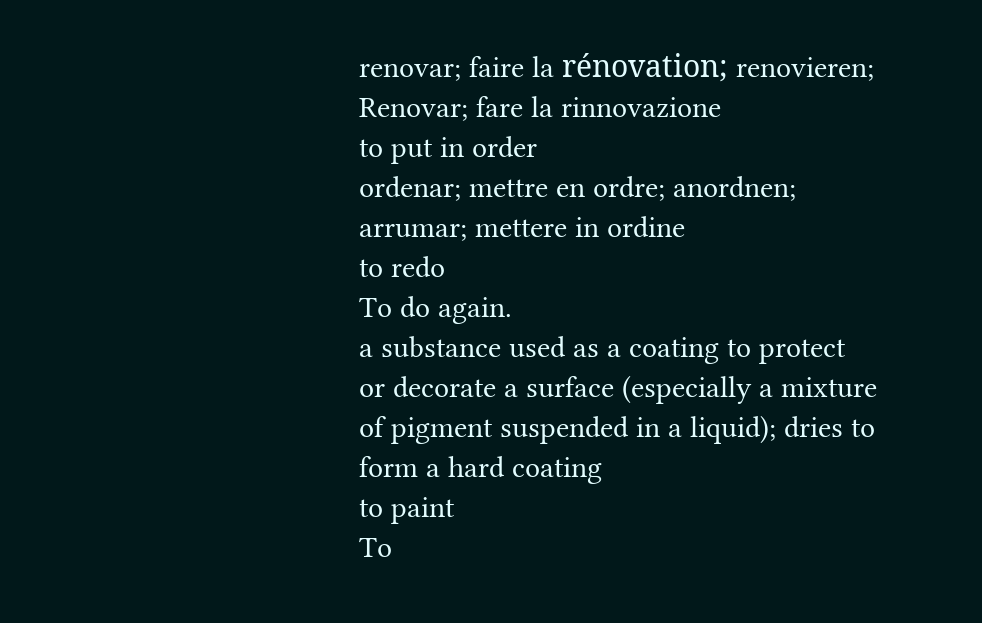renovar; faire la rénovation; renovieren; Renovar; fare la rinnovazione
to put in order
ordenar; mettre en ordre; anordnen; arrumar; mettere in ordine
to redo
To do again.
a substance used as a coating to protect or decorate a surface (especially a mixture of pigment suspended in a liquid); dries to form a hard coating
to paint
To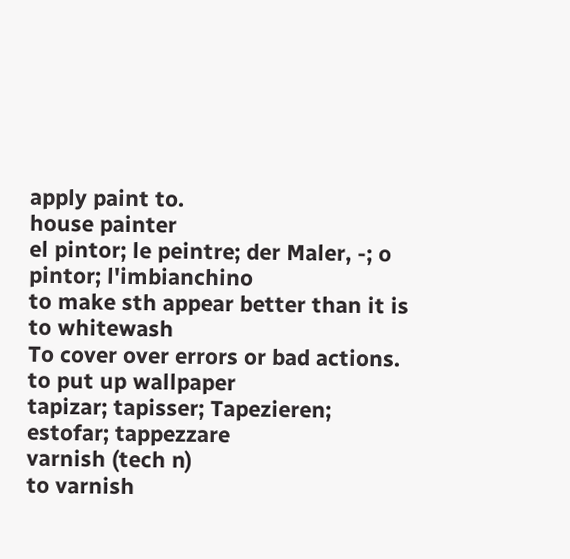apply paint to.
house painter
el pintor; le peintre; der Maler, -; o pintor; l'imbianchino
to make sth appear better than it is
to whitewash
To cover over errors or bad actions.
to put up wallpaper
tapizar; tapisser; Tapezieren; estofar; tappezzare
varnish (tech n)
to varnish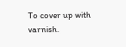To cover up with varnish.